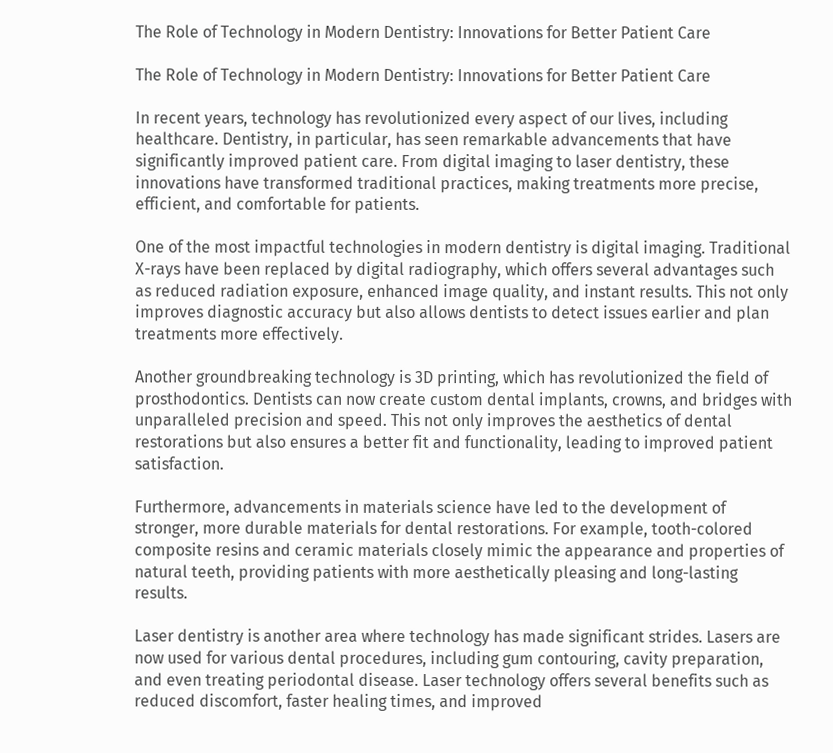The Role of Technology in Modern Dentistry: Innovations for Better Patient Care

The Role of Technology in Modern Dentistry: Innovations for Better Patient Care

In recent years, technology has revolutionized every aspect of our lives, including healthcare. Dentistry, in particular, has seen remarkable advancements that have significantly improved patient care. From digital imaging to laser dentistry, these innovations have transformed traditional practices, making treatments more precise, efficient, and comfortable for patients.

One of the most impactful technologies in modern dentistry is digital imaging. Traditional X-rays have been replaced by digital radiography, which offers several advantages such as reduced radiation exposure, enhanced image quality, and instant results. This not only improves diagnostic accuracy but also allows dentists to detect issues earlier and plan treatments more effectively.

Another groundbreaking technology is 3D printing, which has revolutionized the field of prosthodontics. Dentists can now create custom dental implants, crowns, and bridges with unparalleled precision and speed. This not only improves the aesthetics of dental restorations but also ensures a better fit and functionality, leading to improved patient satisfaction.

Furthermore, advancements in materials science have led to the development of stronger, more durable materials for dental restorations. For example, tooth-colored composite resins and ceramic materials closely mimic the appearance and properties of natural teeth, providing patients with more aesthetically pleasing and long-lasting results.

Laser dentistry is another area where technology has made significant strides. Lasers are now used for various dental procedures, including gum contouring, cavity preparation, and even treating periodontal disease. Laser technology offers several benefits such as reduced discomfort, faster healing times, and improved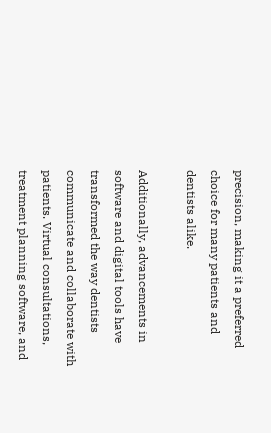precision, making it a preferred choice for many patients and dentists alike.

Additionally, advancements in software and digital tools have transformed the way dentists communicate and collaborate with patients. Virtual consultations, treatment planning software, and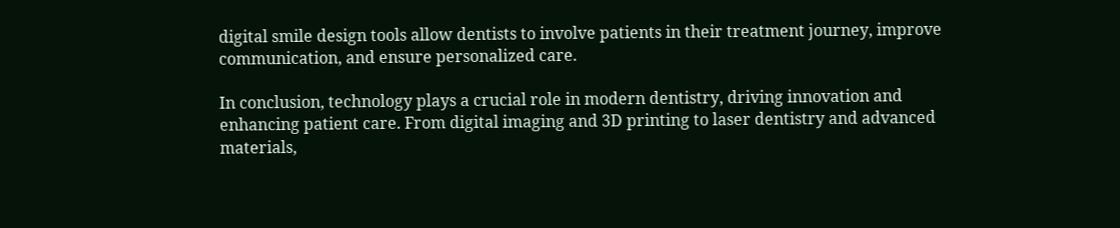digital smile design tools allow dentists to involve patients in their treatment journey, improve communication, and ensure personalized care.

In conclusion, technology plays a crucial role in modern dentistry, driving innovation and enhancing patient care. From digital imaging and 3D printing to laser dentistry and advanced materials,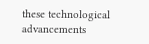these technological advancements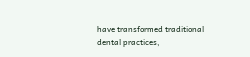have transformed traditional dental practices,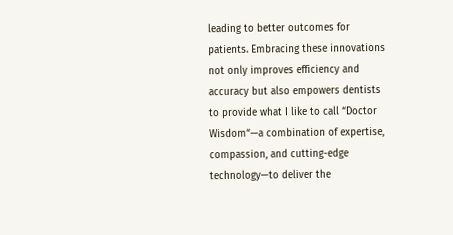leading to better outcomes for patients. Embracing these innovations not only improves efficiency and accuracy but also empowers dentists to provide what I like to call “Doctor Wisdom“—a combination of expertise, compassion, and cutting-edge technology—to deliver the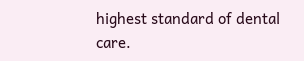highest standard of dental care.